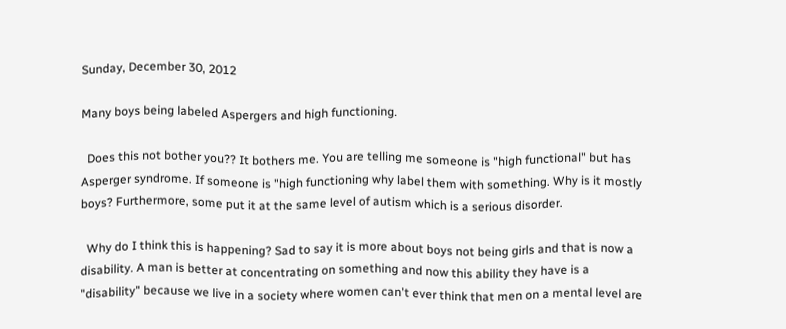Sunday, December 30, 2012

Many boys being labeled Aspergers and high functioning.

  Does this not bother you?? It bothers me. You are telling me someone is "high functional" but has Asperger syndrome. If someone is "high functioning why label them with something. Why is it mostly boys? Furthermore, some put it at the same level of autism which is a serious disorder.

  Why do I think this is happening? Sad to say it is more about boys not being girls and that is now a disability. A man is better at concentrating on something and now this ability they have is a "disability" because we live in a society where women can't ever think that men on a mental level are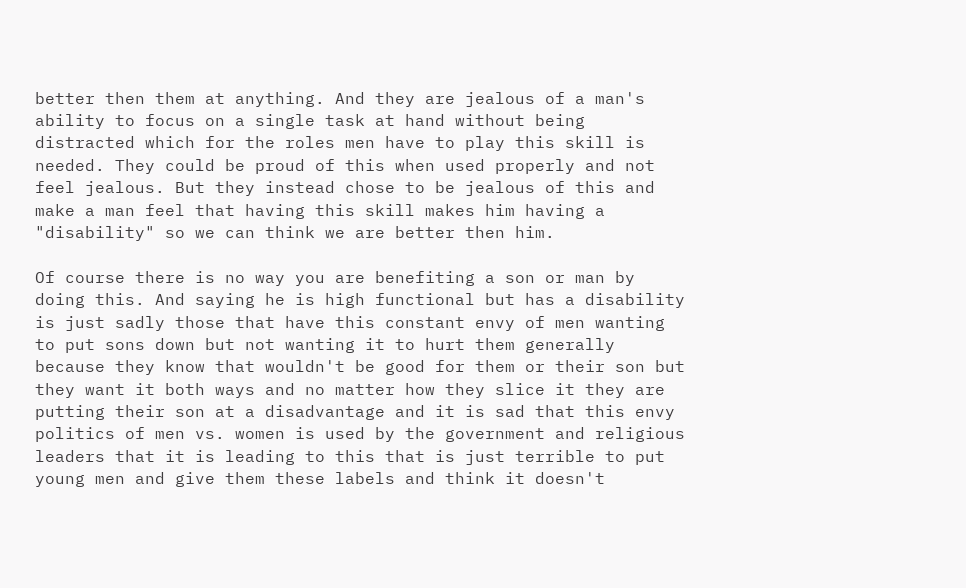better then them at anything. And they are jealous of a man's ability to focus on a single task at hand without being distracted which for the roles men have to play this skill is needed. They could be proud of this when used properly and not feel jealous. But they instead chose to be jealous of this and make a man feel that having this skill makes him having a "disability" so we can think we are better then him.

Of course there is no way you are benefiting a son or man by doing this. And saying he is high functional but has a disability is just sadly those that have this constant envy of men wanting to put sons down but not wanting it to hurt them generally because they know that wouldn't be good for them or their son but they want it both ways and no matter how they slice it they are putting their son at a disadvantage and it is sad that this envy politics of men vs. women is used by the government and religious leaders that it is leading to this that is just terrible to put young men and give them these labels and think it doesn't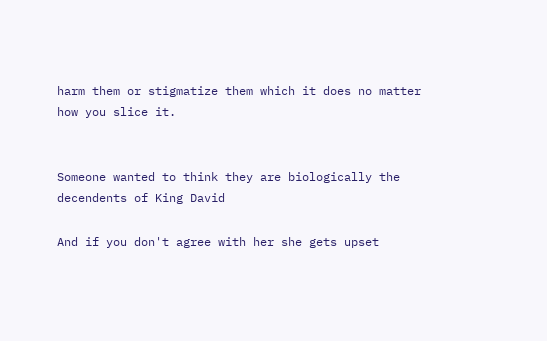harm them or stigmatize them which it does no matter how you slice it.


Someone wanted to think they are biologically the decendents of King David

And if you don't agree with her she gets upset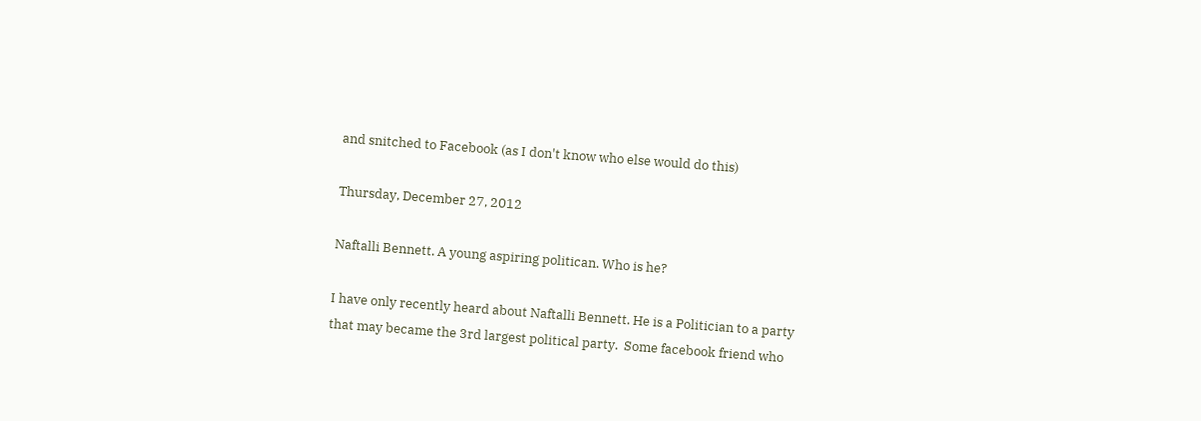and snitched to Facebook (as I don't know who else would do this)

Thursday, December 27, 2012

Naftalli Bennett. A young aspiring politican. Who is he?

I have only recently heard about Naftalli Bennett. He is a Politician to a party that may became the 3rd largest political party.  Some facebook friend who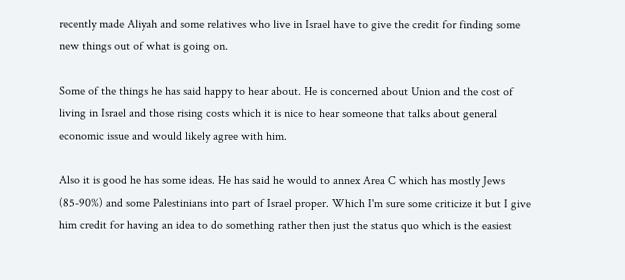recently made Aliyah and some relatives who live in Israel have to give the credit for finding some new things out of what is going on.

Some of the things he has said happy to hear about. He is concerned about Union and the cost of living in Israel and those rising costs which it is nice to hear someone that talks about general economic issue and would likely agree with him.

Also it is good he has some ideas. He has said he would to annex Area C which has mostly Jews (85-90%) and some Palestinians into part of Israel proper. Which I'm sure some criticize it but I give him credit for having an idea to do something rather then just the status quo which is the easiest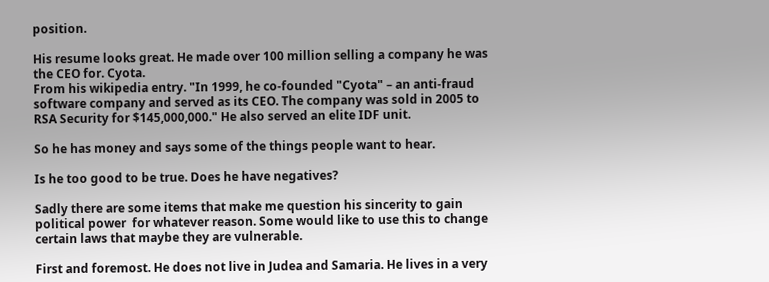position.

His resume looks great. He made over 100 million selling a company he was the CEO for. Cyota.
From his wikipedia entry. "In 1999, he co-founded "Cyota" – an anti-fraud software company and served as its CEO. The company was sold in 2005 to RSA Security for $145,000,000." He also served an elite IDF unit.

So he has money and says some of the things people want to hear.

Is he too good to be true. Does he have negatives?

Sadly there are some items that make me question his sincerity to gain political power  for whatever reason. Some would like to use this to change certain laws that maybe they are vulnerable.

First and foremost. He does not live in Judea and Samaria. He lives in a very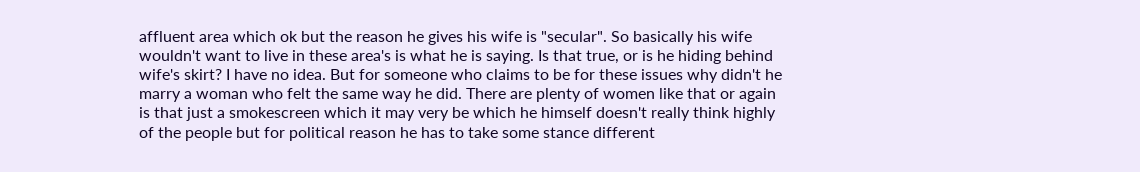affluent area which ok but the reason he gives his wife is "secular". So basically his wife wouldn't want to live in these area's is what he is saying. Is that true, or is he hiding behind wife's skirt? I have no idea. But for someone who claims to be for these issues why didn't he marry a woman who felt the same way he did. There are plenty of women like that or again is that just a smokescreen which it may very be which he himself doesn't really think highly of the people but for political reason he has to take some stance different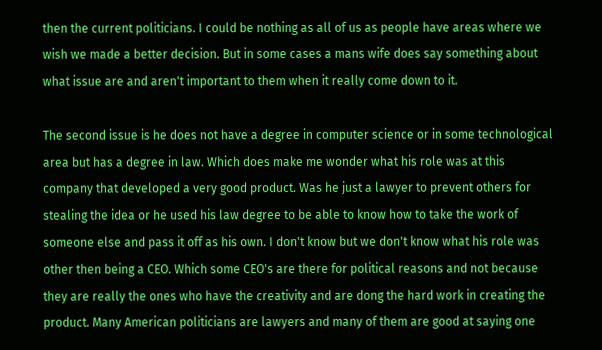then the current politicians. I could be nothing as all of us as people have areas where we wish we made a better decision. But in some cases a mans wife does say something about what issue are and aren't important to them when it really come down to it.

The second issue is he does not have a degree in computer science or in some technological area but has a degree in law. Which does make me wonder what his role was at this company that developed a very good product. Was he just a lawyer to prevent others for stealing the idea or he used his law degree to be able to know how to take the work of someone else and pass it off as his own. I don't know but we don't know what his role was other then being a CEO. Which some CEO's are there for political reasons and not because they are really the ones who have the creativity and are dong the hard work in creating the product. Many American politicians are lawyers and many of them are good at saying one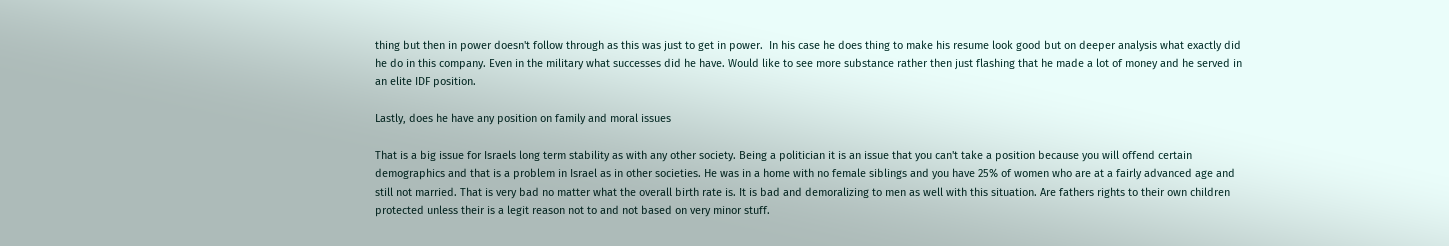thing but then in power doesn't follow through as this was just to get in power.  In his case he does thing to make his resume look good but on deeper analysis what exactly did he do in this company. Even in the military what successes did he have. Would like to see more substance rather then just flashing that he made a lot of money and he served in an elite IDF position.

Lastly, does he have any position on family and moral issues

That is a big issue for Israels long term stability as with any other society. Being a politician it is an issue that you can't take a position because you will offend certain demographics and that is a problem in Israel as in other societies. He was in a home with no female siblings and you have 25% of women who are at a fairly advanced age and still not married. That is very bad no matter what the overall birth rate is. It is bad and demoralizing to men as well with this situation. Are fathers rights to their own children protected unless their is a legit reason not to and not based on very minor stuff.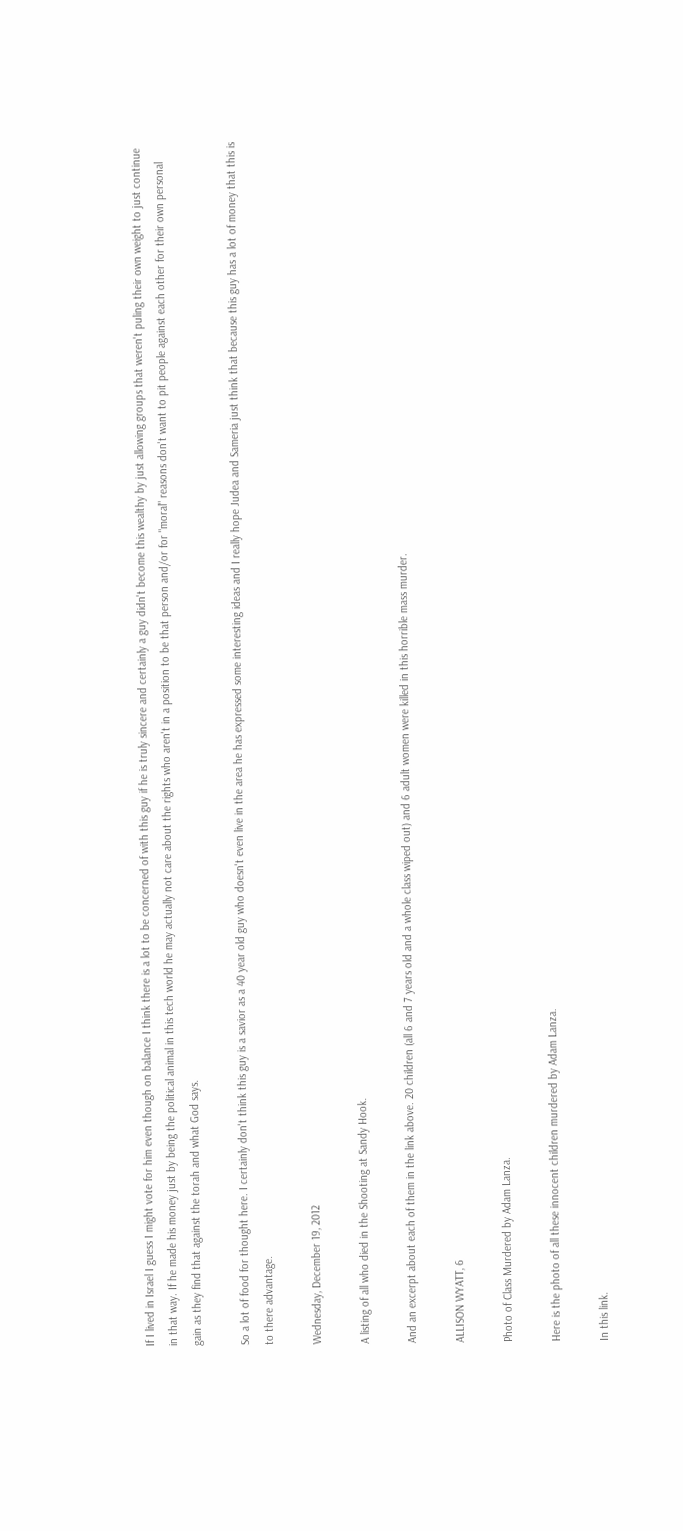If I lived in Israel I guess I might vote for him even though on balance I think there is a lot to be concerned of with this guy if he is truly sincere and certainly a guy didn't become this wealthy by just allowing groups that weren't puling their own weight to just continue in that way. If he made his money just by being the political animal in this tech world he may actually not care about the rights who aren't in a position to be that person and/or for "moral" reasons don't want to pit people against each other for their own personal gain as they find that against the torah and what God says.

So a lot of food for thought here. I certainly don't think this guy is a savior as a 40 year old guy who doesn't even live in the area he has expressed some interesting ideas and I really hope Judea and Sameria just think that because this guy has a lot of money that this is to there advantage.

Wednesday, December 19, 2012

A listing of all who died in the Shooting at Sandy Hook.

And an excerpt about each of them in the link above. 20 children (all 6 and 7 years old and a whole class wiped out) and 6 adult women were killed in this horrible mass murder.

ALLISON WYATT, 6

Photo of Class Murdered by Adam Lanza.

Here is the photo of all these innocent children murdered by Adam Lanza.

In this link.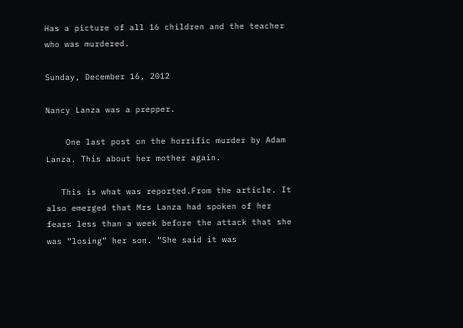Has a picture of all 16 children and the teacher who was murdered.

Sunday, December 16, 2012

Nancy Lanza was a prepper.

    One last post on the horrific murder by Adam Lanza. This about her mother again.

   This is what was reported.From the article. It also emerged that Mrs Lanza had spoken of her fears less than a week before the attack that she was “losing” her son. “She said it was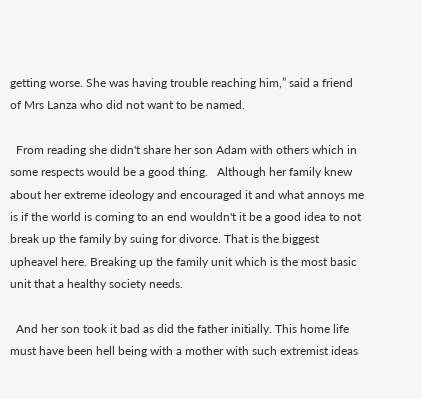getting worse. She was having trouble reaching him,” said a friend of Mrs Lanza who did not want to be named.

  From reading she didn't share her son Adam with others which in some respects would be a good thing.   Although her family knew about her extreme ideology and encouraged it and what annoys me is if the world is coming to an end wouldn't it be a good idea to not break up the family by suing for divorce. That is the biggest upheavel here. Breaking up the family unit which is the most basic unit that a healthy society needs.

  And her son took it bad as did the father initially. This home life must have been hell being with a mother with such extremist ideas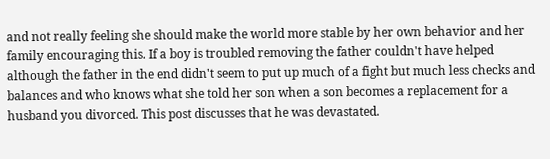and not really feeling she should make the world more stable by her own behavior and her family encouraging this. If a boy is troubled removing the father couldn't have helped although the father in the end didn't seem to put up much of a fight but much less checks and balances and who knows what she told her son when a son becomes a replacement for a husband you divorced. This post discusses that he was devastated.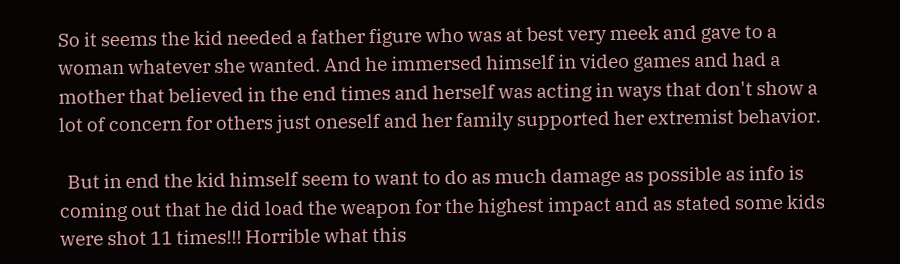So it seems the kid needed a father figure who was at best very meek and gave to a woman whatever she wanted. And he immersed himself in video games and had a mother that believed in the end times and herself was acting in ways that don't show a lot of concern for others just oneself and her family supported her extremist behavior.

  But in end the kid himself seem to want to do as much damage as possible as info is coming out that he did load the weapon for the highest impact and as stated some kids were shot 11 times!!! Horrible what this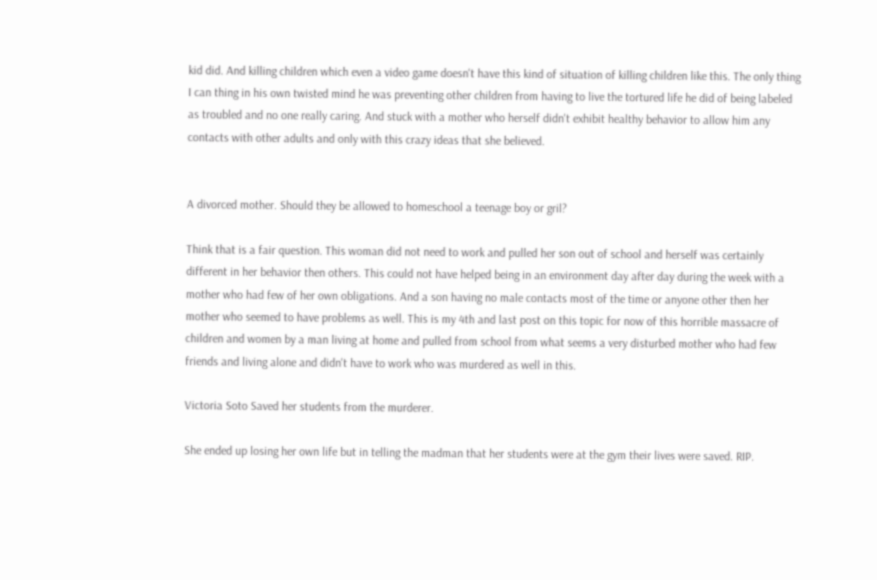kid did. And killing children which even a video game doesn't have this kind of situation of killing children like this. The only thing I can thing in his own twisted mind he was preventing other children from having to live the tortured life he did of being labeled as troubled and no one really caring. And stuck with a mother who herself didn't exhibit healthy behavior to allow him any contacts with other adults and only with this crazy ideas that she believed.


A divorced mother. Should they be allowed to homeschool a teenage boy or gril?

Think that is a fair question. This woman did not need to work and pulled her son out of school and herself was certainly different in her behavior then others. This could not have helped being in an environment day after day during the week with a mother who had few of her own obligations. And a son having no male contacts most of the time or anyone other then her mother who seemed to have problems as well. This is my 4th and last post on this topic for now of this horrible massacre of children and women by a man living at home and pulled from school from what seems a very disturbed mother who had few friends and living alone and didn't have to work who was murdered as well in this.

Victoria Soto Saved her students from the murderer.

She ended up losing her own life but in telling the madman that her students were at the gym their lives were saved. RIP.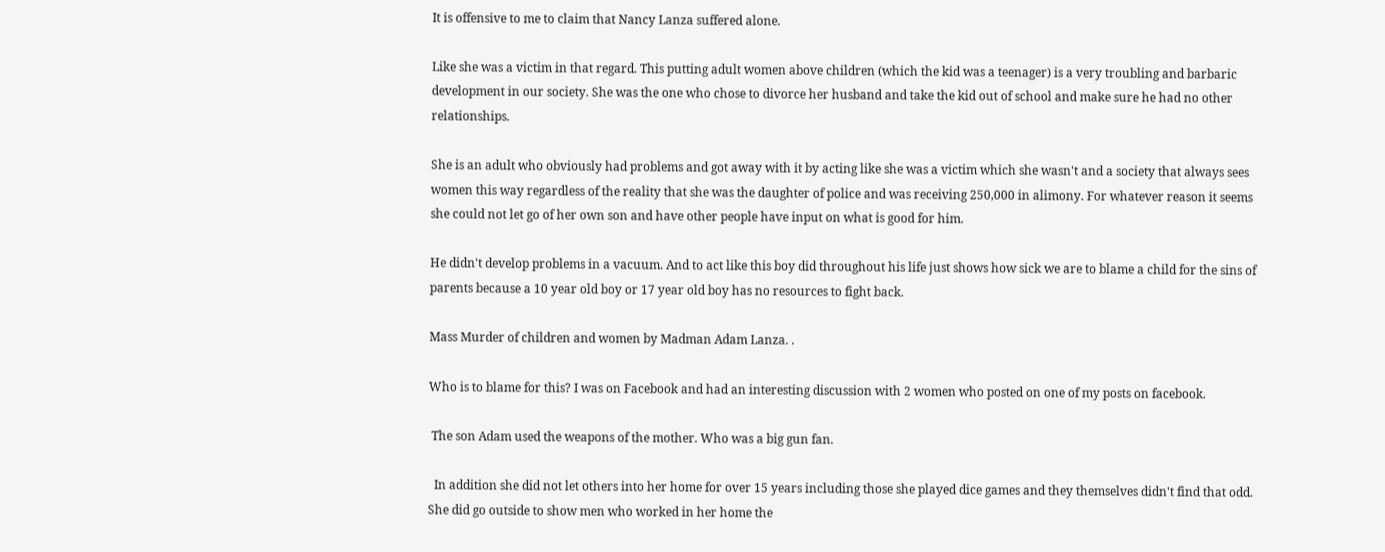It is offensive to me to claim that Nancy Lanza suffered alone.

Like she was a victim in that regard. This putting adult women above children (which the kid was a teenager) is a very troubling and barbaric development in our society. She was the one who chose to divorce her husband and take the kid out of school and make sure he had no other relationships.

She is an adult who obviously had problems and got away with it by acting like she was a victim which she wasn't and a society that always sees women this way regardless of the reality that she was the daughter of police and was receiving 250,000 in alimony. For whatever reason it seems she could not let go of her own son and have other people have input on what is good for him.

He didn't develop problems in a vacuum. And to act like this boy did throughout his life just shows how sick we are to blame a child for the sins of parents because a 10 year old boy or 17 year old boy has no resources to fight back.

Mass Murder of children and women by Madman Adam Lanza. .

Who is to blame for this? I was on Facebook and had an interesting discussion with 2 women who posted on one of my posts on facebook.

 The son Adam used the weapons of the mother. Who was a big gun fan.

  In addition she did not let others into her home for over 15 years including those she played dice games and they themselves didn't find that odd. She did go outside to show men who worked in her home the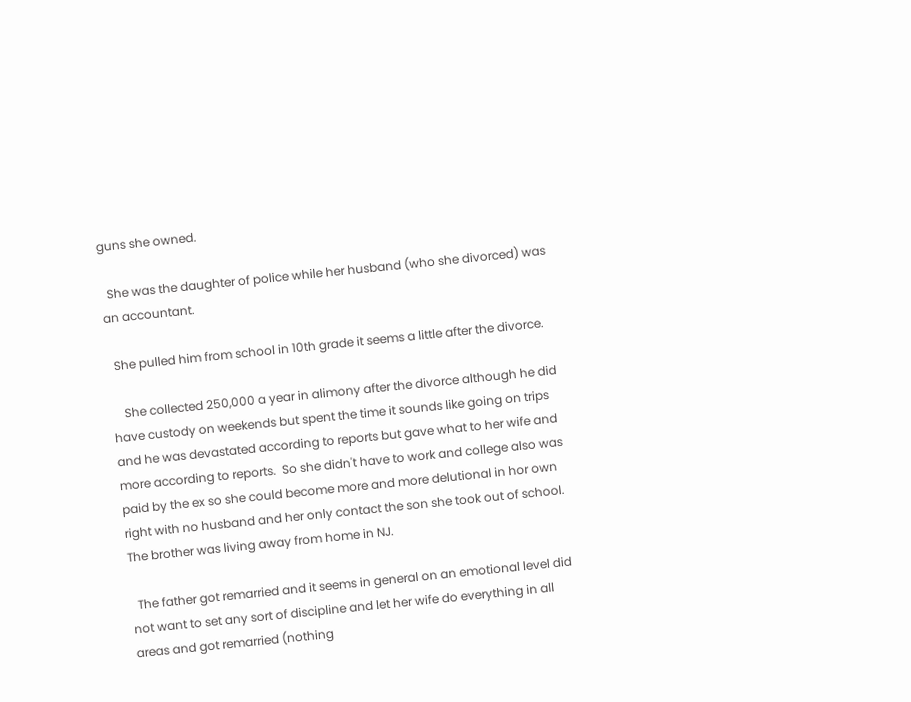guns she owned.

  She was the daughter of police while her husband (who she divorced) was an accountant.

  She pulled him from school in 10th grade it seems a little after the divorce.

    She collected 250,000 a year in alimony after the divorce although he did have custody on weekends but spent the time it sounds like going on trips and he was devastated according to reports but gave what to her wife and more according to reports.  So she didn't have to work and college also was paid by the ex so she could become more and more delutional in hor own right with no husband and her only contact the son she took out of school. The brother was living away from home in NJ.

  The father got remarried and it seems in general on an emotional level did not want to set any sort of discipline and let her wife do everything in all areas and got remarried (nothing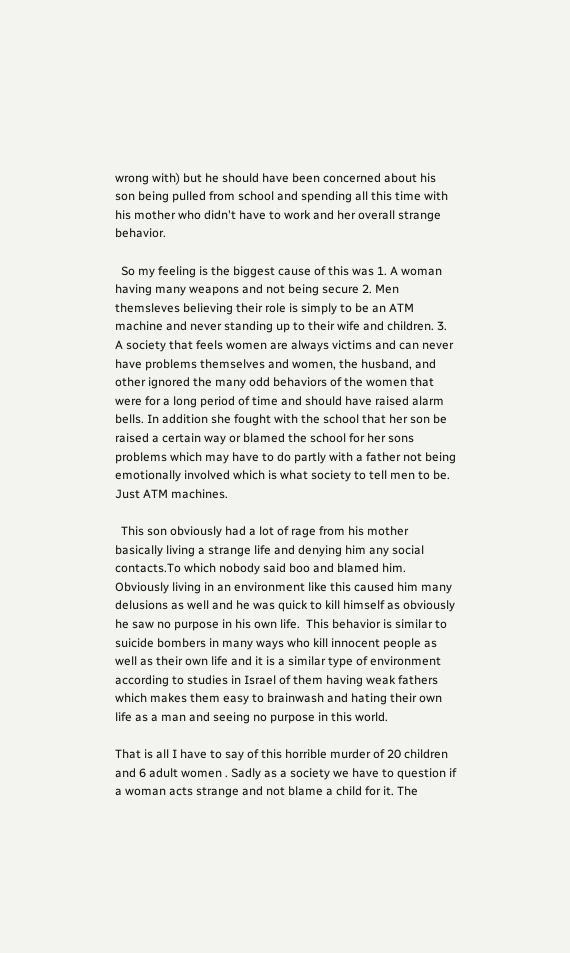wrong with) but he should have been concerned about his son being pulled from school and spending all this time with his mother who didn't have to work and her overall strange behavior.

  So my feeling is the biggest cause of this was 1. A woman having many weapons and not being secure 2. Men themsleves believing their role is simply to be an ATM machine and never standing up to their wife and children. 3. A society that feels women are always victims and can never have problems themselves and women, the husband, and other ignored the many odd behaviors of the women that were for a long period of time and should have raised alarm bells. In addition she fought with the school that her son be raised a certain way or blamed the school for her sons problems which may have to do partly with a father not being emotionally involved which is what society to tell men to be. Just ATM machines.

  This son obviously had a lot of rage from his mother basically living a strange life and denying him any social contacts.To which nobody said boo and blamed him. Obviously living in an environment like this caused him many delusions as well and he was quick to kill himself as obviously he saw no purpose in his own life.  This behavior is similar to suicide bombers in many ways who kill innocent people as well as their own life and it is a similar type of environment according to studies in Israel of them having weak fathers which makes them easy to brainwash and hating their own life as a man and seeing no purpose in this world.

That is all I have to say of this horrible murder of 20 children and 6 adult women . Sadly as a society we have to question if a woman acts strange and not blame a child for it. The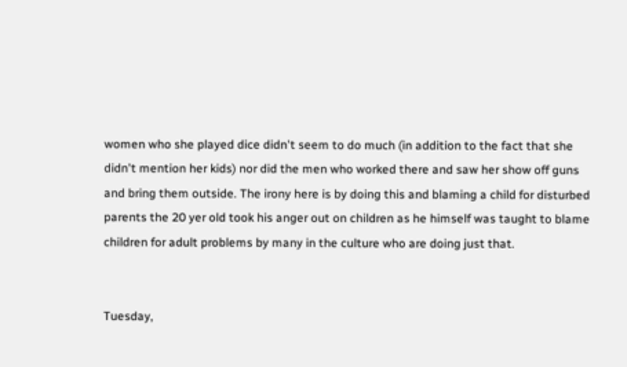women who she played dice didn't seem to do much (in addition to the fact that she didn't mention her kids) nor did the men who worked there and saw her show off guns and bring them outside. The irony here is by doing this and blaming a child for disturbed parents the 20 yer old took his anger out on children as he himself was taught to blame children for adult problems by many in the culture who are doing just that.


Tuesday,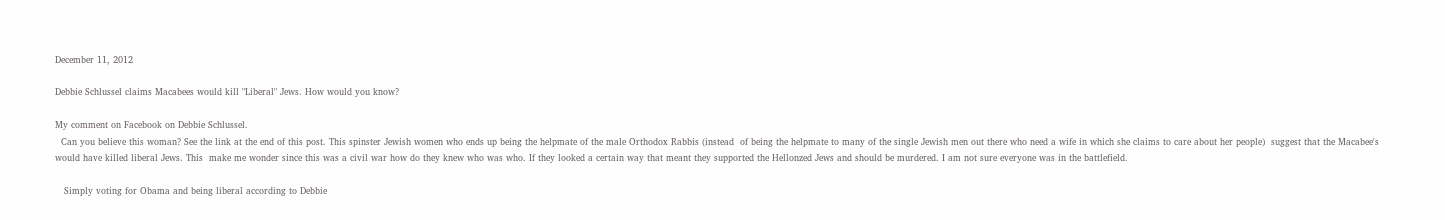December 11, 2012

Debbie Schlussel claims Macabees would kill "Liberal" Jews. How would you know?

My comment on Facebook on Debbie Schlussel.
  Can you believe this woman? See the link at the end of this post. This spinster Jewish women who ends up being the helpmate of the male Orthodox Rabbis (instead  of being the helpmate to many of the single Jewish men out there who need a wife in which she claims to care about her people)  suggest that the Macabee's would have killed liberal Jews. This  make me wonder since this was a civil war how do they knew who was who. If they looked a certain way that meant they supported the Hellonzed Jews and should be murdered. I am not sure everyone was in the battlefield.

   Simply voting for Obama and being liberal according to Debbie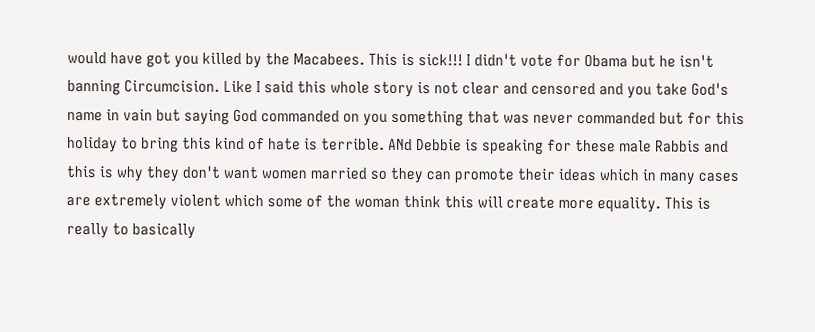would have got you killed by the Macabees. This is sick!!! I didn't vote for Obama but he isn't banning Circumcision. Like I said this whole story is not clear and censored and you take God's name in vain but saying God commanded on you something that was never commanded but for this holiday to bring this kind of hate is terrible. ANd Debbie is speaking for these male Rabbis and this is why they don't want women married so they can promote their ideas which in many cases are extremely violent which some of the woman think this will create more equality. This is really to basically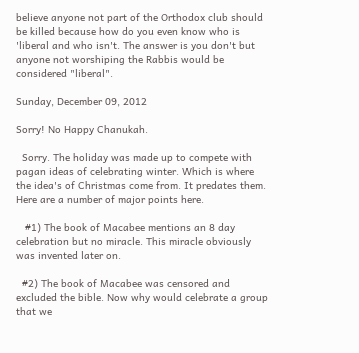believe anyone not part of the Orthodox club should be killed because how do you even know who is 'liberal and who isn't. The answer is you don't but anyone not worshiping the Rabbis would be considered "liberal".

Sunday, December 09, 2012

Sorry! No Happy Chanukah.

  Sorry. The holiday was made up to compete with pagan ideas of celebrating winter. Which is where the idea's of Christmas come from. It predates them. Here are a number of major points here.

   #1) The book of Macabee mentions an 8 day celebration but no miracle. This miracle obviously was invented later on.

  #2) The book of Macabee was censored and excluded the bible. Now why would celebrate a group that we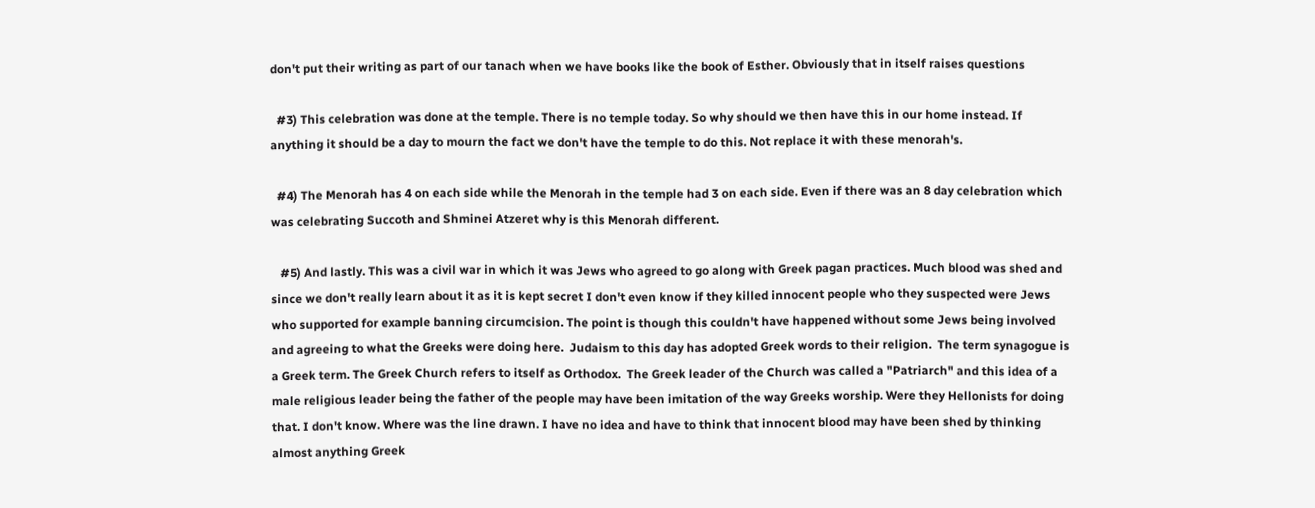don't put their writing as part of our tanach when we have books like the book of Esther. Obviously that in itself raises questions

  #3) This celebration was done at the temple. There is no temple today. So why should we then have this in our home instead. If anything it should be a day to mourn the fact we don't have the temple to do this. Not replace it with these menorah's.

  #4) The Menorah has 4 on each side while the Menorah in the temple had 3 on each side. Even if there was an 8 day celebration which was celebrating Succoth and Shminei Atzeret why is this Menorah different.

   #5) And lastly. This was a civil war in which it was Jews who agreed to go along with Greek pagan practices. Much blood was shed and since we don't really learn about it as it is kept secret I don't even know if they killed innocent people who they suspected were Jews who supported for example banning circumcision. The point is though this couldn't have happened without some Jews being involved and agreeing to what the Greeks were doing here.  Judaism to this day has adopted Greek words to their religion.  The term synagogue is a Greek term. The Greek Church refers to itself as Orthodox.  The Greek leader of the Church was called a "Patriarch" and this idea of a male religious leader being the father of the people may have been imitation of the way Greeks worship. Were they Hellonists for doing that. I don't know. Where was the line drawn. I have no idea and have to think that innocent blood may have been shed by thinking almost anything Greek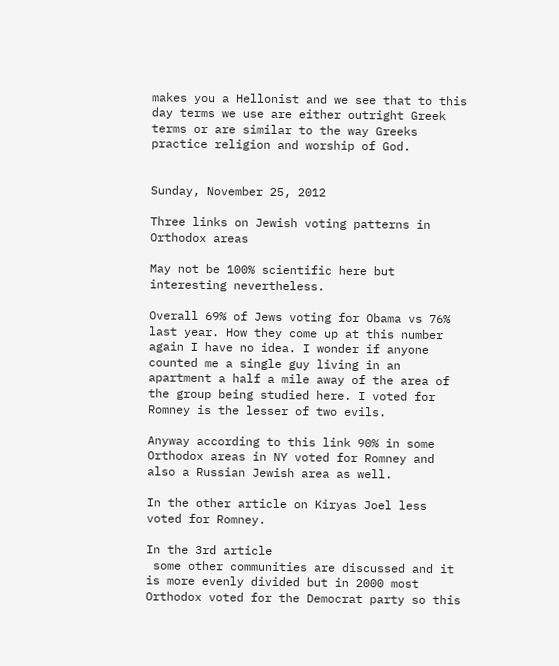makes you a Hellonist and we see that to this day terms we use are either outright Greek terms or are similar to the way Greeks practice religion and worship of God.


Sunday, November 25, 2012

Three links on Jewish voting patterns in Orthodox areas

May not be 100% scientific here but interesting nevertheless.

Overall 69% of Jews voting for Obama vs 76% last year. How they come up at this number again I have no idea. I wonder if anyone counted me a single guy living in an apartment a half a mile away of the area of the group being studied here. I voted for Romney is the lesser of two evils.

Anyway according to this link 90% in some Orthodox areas in NY voted for Romney and also a Russian Jewish area as well.

In the other article on Kiryas Joel less voted for Romney.

In the 3rd article
 some other communities are discussed and it is more evenly divided but in 2000 most Orthodox voted for the Democrat party so this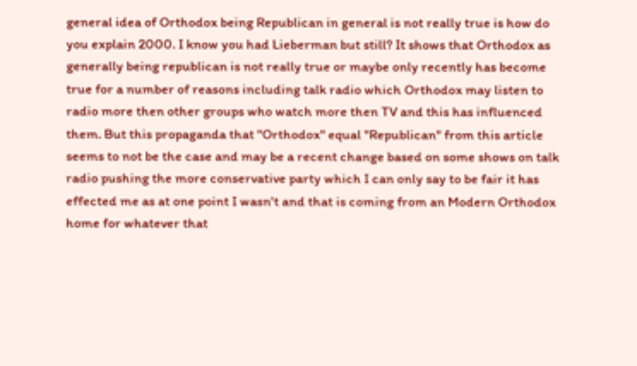general idea of Orthodox being Republican in general is not really true is how do you explain 2000. I know you had Lieberman but still? It shows that Orthodox as generally being republican is not really true or maybe only recently has become true for a number of reasons including talk radio which Orthodox may listen to radio more then other groups who watch more then TV and this has influenced them. But this propaganda that "Orthodox" equal "Republican" from this article seems to not be the case and may be a recent change based on some shows on talk radio pushing the more conservative party which I can only say to be fair it has effected me as at one point I wasn't and that is coming from an Modern Orthodox home for whatever that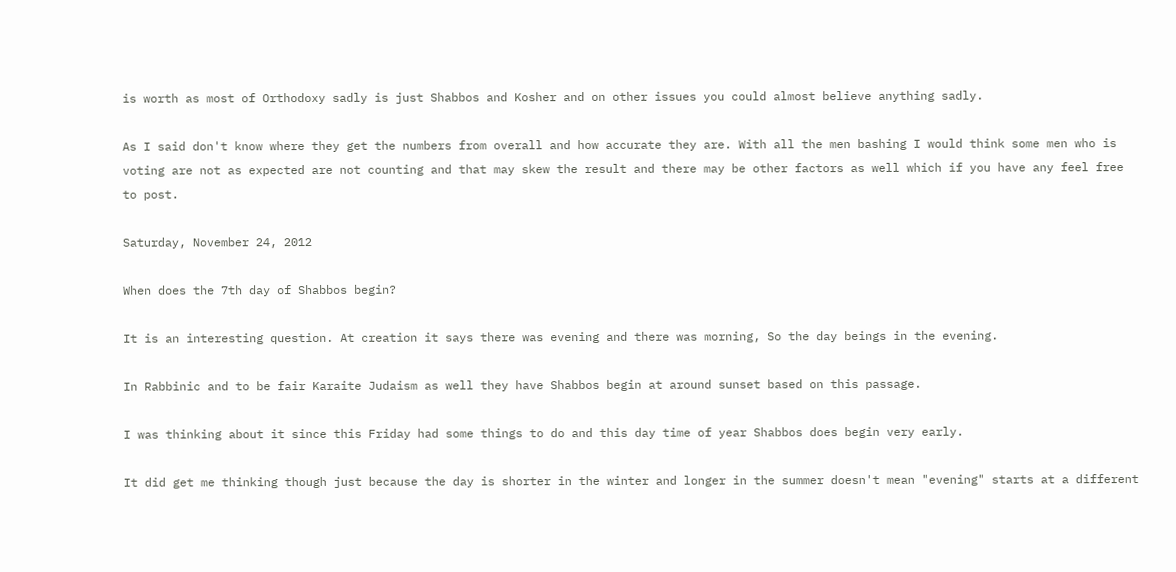is worth as most of Orthodoxy sadly is just Shabbos and Kosher and on other issues you could almost believe anything sadly.

As I said don't know where they get the numbers from overall and how accurate they are. With all the men bashing I would think some men who is voting are not as expected are not counting and that may skew the result and there may be other factors as well which if you have any feel free to post.

Saturday, November 24, 2012

When does the 7th day of Shabbos begin?

It is an interesting question. At creation it says there was evening and there was morning, So the day beings in the evening.

In Rabbinic and to be fair Karaite Judaism as well they have Shabbos begin at around sunset based on this passage.

I was thinking about it since this Friday had some things to do and this day time of year Shabbos does begin very early.

It did get me thinking though just because the day is shorter in the winter and longer in the summer doesn't mean "evening" starts at a different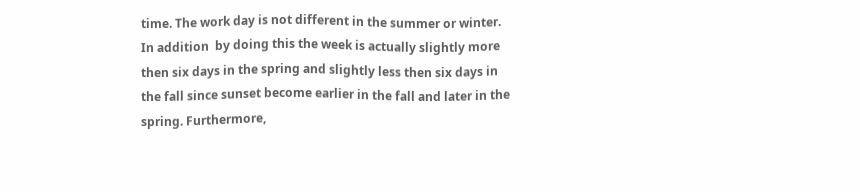time. The work day is not different in the summer or winter. In addition  by doing this the week is actually slightly more then six days in the spring and slightly less then six days in the fall since sunset become earlier in the fall and later in the spring. Furthermore,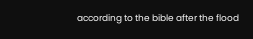according to the bible after the flood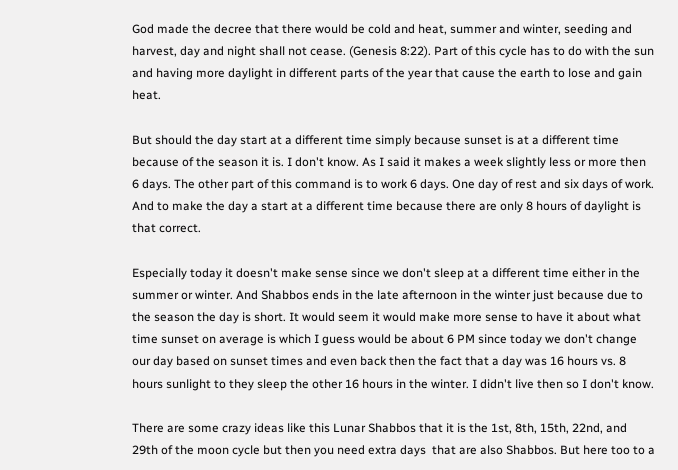God made the decree that there would be cold and heat, summer and winter, seeding and harvest, day and night shall not cease. (Genesis 8:22). Part of this cycle has to do with the sun and having more daylight in different parts of the year that cause the earth to lose and gain heat.

But should the day start at a different time simply because sunset is at a different time because of the season it is. I don't know. As I said it makes a week slightly less or more then 6 days. The other part of this command is to work 6 days. One day of rest and six days of work. And to make the day a start at a different time because there are only 8 hours of daylight is that correct.

Especially today it doesn't make sense since we don't sleep at a different time either in the summer or winter. And Shabbos ends in the late afternoon in the winter just because due to the season the day is short. It would seem it would make more sense to have it about what time sunset on average is which I guess would be about 6 PM since today we don't change our day based on sunset times and even back then the fact that a day was 16 hours vs. 8 hours sunlight to they sleep the other 16 hours in the winter. I didn't live then so I don't know.

There are some crazy ideas like this Lunar Shabbos that it is the 1st, 8th, 15th, 22nd, and 29th of the moon cycle but then you need extra days  that are also Shabbos. But here too to a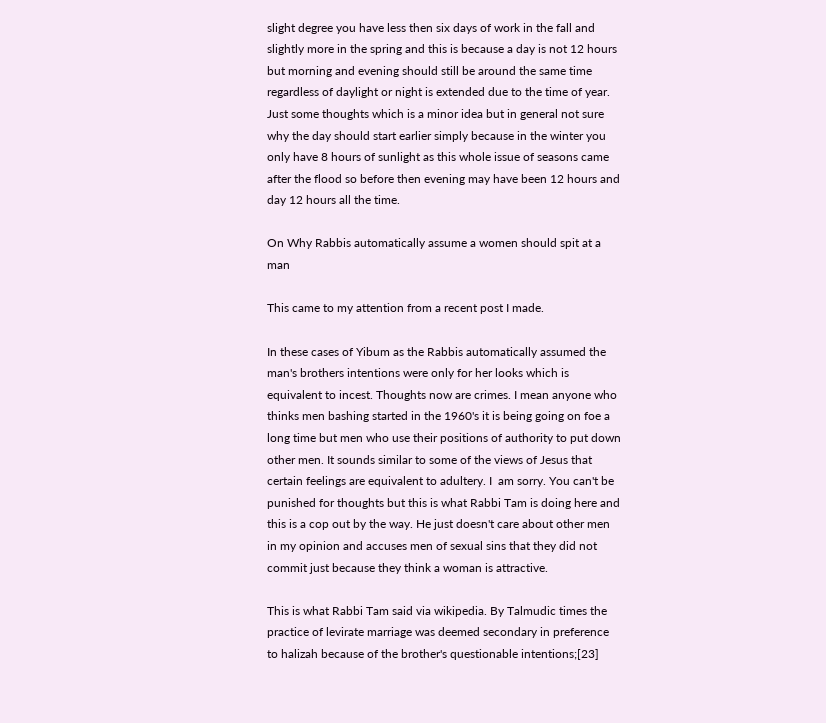slight degree you have less then six days of work in the fall and slightly more in the spring and this is because a day is not 12 hours but morning and evening should still be around the same time regardless of daylight or night is extended due to the time of year. Just some thoughts which is a minor idea but in general not sure why the day should start earlier simply because in the winter you only have 8 hours of sunlight as this whole issue of seasons came after the flood so before then evening may have been 12 hours and day 12 hours all the time.

On Why Rabbis automatically assume a women should spit at a man

This came to my attention from a recent post I made.

In these cases of Yibum as the Rabbis automatically assumed the man's brothers intentions were only for her looks which is equivalent to incest. Thoughts now are crimes. I mean anyone who thinks men bashing started in the 1960's it is being going on foe a long time but men who use their positions of authority to put down other men. It sounds similar to some of the views of Jesus that certain feelings are equivalent to adultery. I  am sorry. You can't be punished for thoughts but this is what Rabbi Tam is doing here and this is a cop out by the way. He just doesn't care about other men in my opinion and accuses men of sexual sins that they did not commit just because they think a woman is attractive.

This is what Rabbi Tam said via wikipedia. By Talmudic times the practice of levirate marriage was deemed secondary in preference to halizah because of the brother's questionable intentions;[23]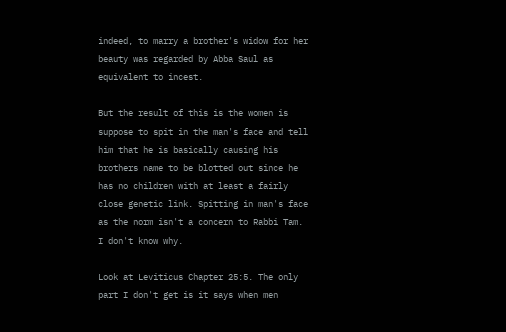indeed, to marry a brother's widow for her beauty was regarded by Abba Saul as equivalent to incest.

But the result of this is the women is suppose to spit in the man's face and tell him that he is basically causing his brothers name to be blotted out since he has no children with at least a fairly close genetic link. Spitting in man's face as the norm isn't a concern to Rabbi Tam. I don't know why.

Look at Leviticus Chapter 25:5. The only part I don't get is it says when men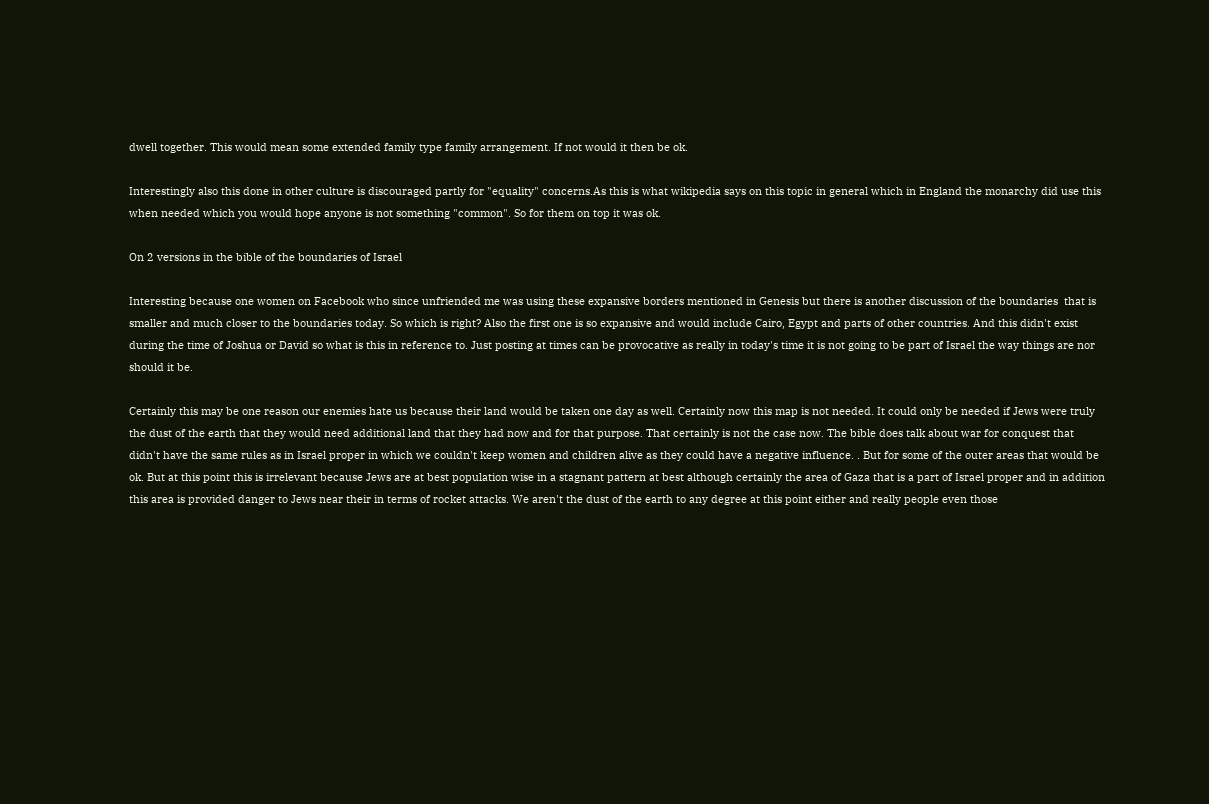dwell together. This would mean some extended family type family arrangement. If not would it then be ok.

Interestingly also this done in other culture is discouraged partly for "equality" concerns.As this is what wikipedia says on this topic in general which in England the monarchy did use this when needed which you would hope anyone is not something "common". So for them on top it was ok.

On 2 versions in the bible of the boundaries of Israel

Interesting because one women on Facebook who since unfriended me was using these expansive borders mentioned in Genesis but there is another discussion of the boundaries  that is smaller and much closer to the boundaries today. So which is right? Also the first one is so expansive and would include Cairo, Egypt and parts of other countries. And this didn't exist during the time of Joshua or David so what is this in reference to. Just posting at times can be provocative as really in today's time it is not going to be part of Israel the way things are nor should it be.

Certainly this may be one reason our enemies hate us because their land would be taken one day as well. Certainly now this map is not needed. It could only be needed if Jews were truly the dust of the earth that they would need additional land that they had now and for that purpose. That certainly is not the case now. The bible does talk about war for conquest that didn't have the same rules as in Israel proper in which we couldn't keep women and children alive as they could have a negative influence. . But for some of the outer areas that would be ok. But at this point this is irrelevant because Jews are at best population wise in a stagnant pattern at best although certainly the area of Gaza that is a part of Israel proper and in addition this area is provided danger to Jews near their in terms of rocket attacks. We aren't the dust of the earth to any degree at this point either and really people even those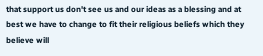that support us don't see us and our ideas as a blessing and at best we have to change to fit their religious beliefs which they believe will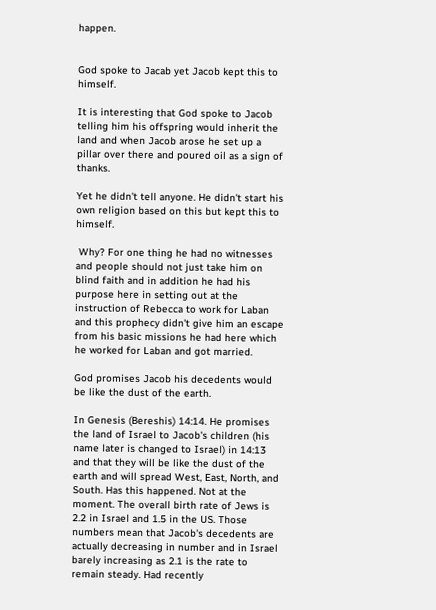happen.


God spoke to Jacab yet Jacob kept this to himself.

It is interesting that God spoke to Jacob telling him his offspring would inherit the land and when Jacob arose he set up a pillar over there and poured oil as a sign of thanks.

Yet he didn't tell anyone. He didn't start his own religion based on this but kept this to himself.

 Why? For one thing he had no witnesses and people should not just take him on blind faith and in addition he had his purpose here in setting out at the instruction of Rebecca to work for Laban and this prophecy didn't give him an escape from his basic missions he had here which he worked for Laban and got married.

God promises Jacob his decedents would be like the dust of the earth.

In Genesis (Bereshis) 14:14. He promises the land of Israel to Jacob's children (his name later is changed to Israel) in 14:13 and that they will be like the dust of the earth and will spread West, East, North, and South. Has this happened. Not at the moment. The overall birth rate of Jews is 2.2 in Israel and 1.5 in the US. Those numbers mean that Jacob's decedents are actually decreasing in number and in Israel barely increasing as 2.1 is the rate to remain steady. Had recently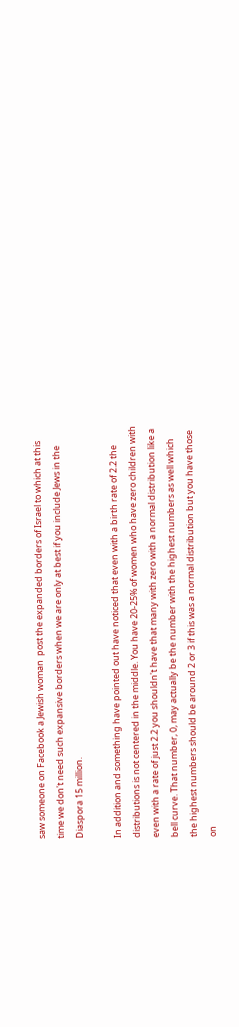saw someone on Facebook a Jewish woman  post the expanded borders of Israel to which at this time we don't need such expansive borders when we are only at best if you include Jews in the Diaspora 15 million.

In addition and something have pointed out have noticed that even with a birth rate of 2.2 the distributions is not centered in the middle. You have 20-25% of women who have zero children with even with a rate of just 2.2 you shouldn't have that many with zero with a normal distribution like a bell curve. That number, 0, may actually be the number with the highest numbers as well which the highest numbers should be around 2 or 3 if this was a normal distribution but you have those on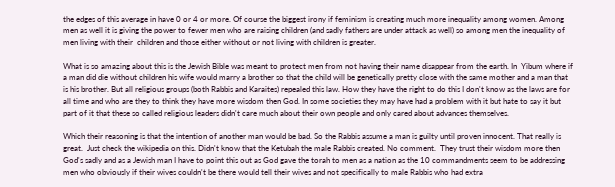the edges of this average in have 0 or 4 or more. Of course the biggest irony if feminism is creating much more inequality among women. Among men as well it is giving the power to fewer men who are raising children (and sadly fathers are under attack as well) so among men the inequality of men living with their  children and those either without or not living with children is greater.

What is so amazing about this is the Jewish Bible was meant to protect men from not having their name disappear from the earth. In  Yibum where if a man did die without children his wife would marry a brother so that the child will be genetically pretty close with the same mother and a man that is his brother. But all religious groups (both Rabbis and Karaites) repealed this law. How they have the right to do this I don't know as the laws are for all time and who are they to think they have more wisdom then God. In some societies they may have had a problem with it but hate to say it but part of it that these so called religious leaders didn't care much about their own people and only cared about advances themselves.

Which their reasoning is that the intention of another man would be bad. So the Rabbis assume a man is guilty until proven innocent. That really is great.  Just check the wikipedia on this. Didn't know that the Ketubah the male Rabbis created. No comment.  They trust their wisdom more then God's sadly and as a Jewish man I have to point this out as God gave the torah to men as a nation as the 10 commandments seem to be addressing men who obviously if their wives couldn't be there would tell their wives and not specifically to male Rabbis who had extra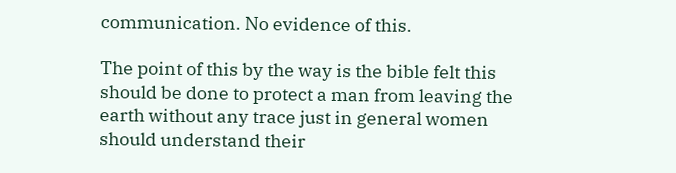communication. No evidence of this.

The point of this by the way is the bible felt this should be done to protect a man from leaving the earth without any trace just in general women should understand their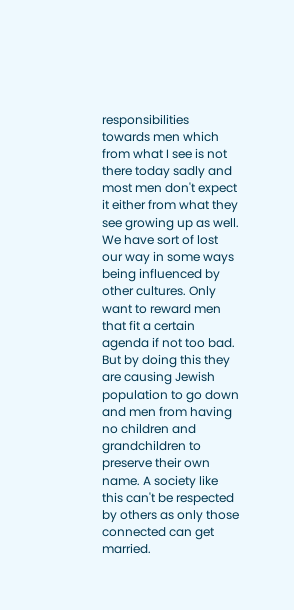responsibilities towards men which from what I see is not there today sadly and most men don't expect it either from what they see growing up as well. We have sort of lost our way in some ways being influenced by other cultures. Only want to reward men that fit a certain agenda if not too bad. But by doing this they are causing Jewish population to go down and men from having no children and grandchildren to preserve their own name. A society like this can't be respected by others as only those connected can get married.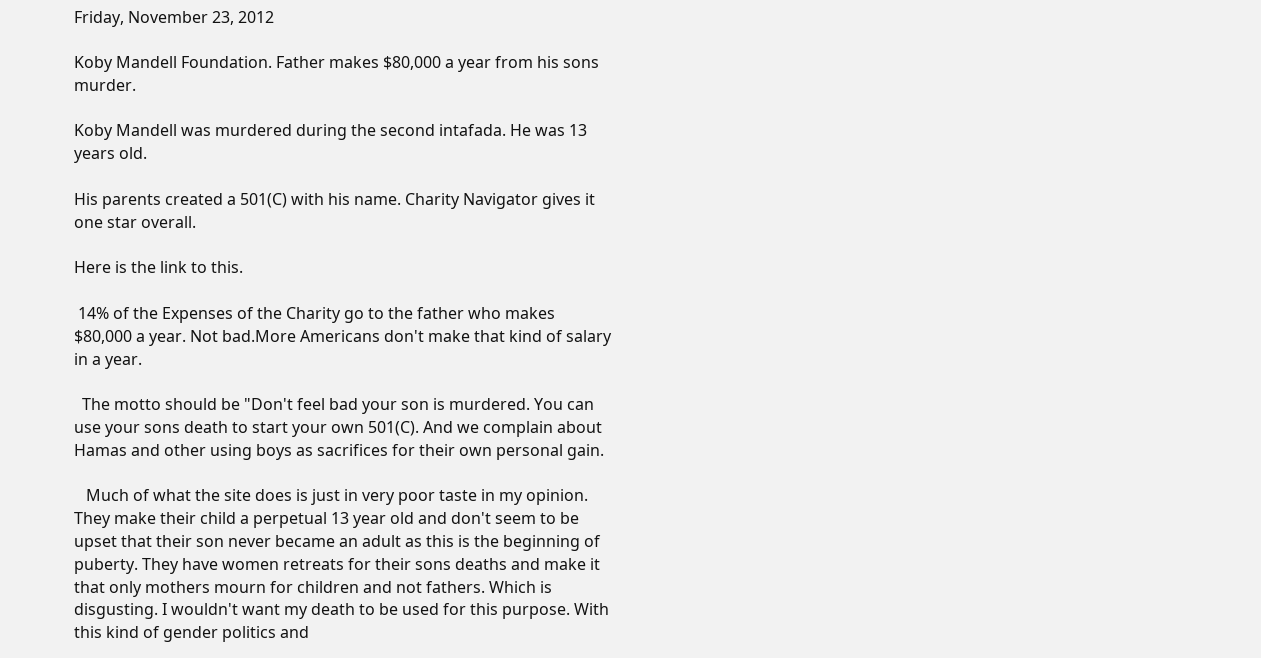Friday, November 23, 2012

Koby Mandell Foundation. Father makes $80,000 a year from his sons murder.

Koby Mandell was murdered during the second intafada. He was 13 years old.

His parents created a 501(C) with his name. Charity Navigator gives it one star overall.

Here is the link to this.

 14% of the Expenses of the Charity go to the father who makes $80,000 a year. Not bad.More Americans don't make that kind of salary in a year.

  The motto should be "Don't feel bad your son is murdered. You can use your sons death to start your own 501(C). And we complain about Hamas and other using boys as sacrifices for their own personal gain.

   Much of what the site does is just in very poor taste in my opinion. They make their child a perpetual 13 year old and don't seem to be upset that their son never became an adult as this is the beginning of puberty. They have women retreats for their sons deaths and make it that only mothers mourn for children and not fathers. Which is disgusting. I wouldn't want my death to be used for this purpose. With this kind of gender politics and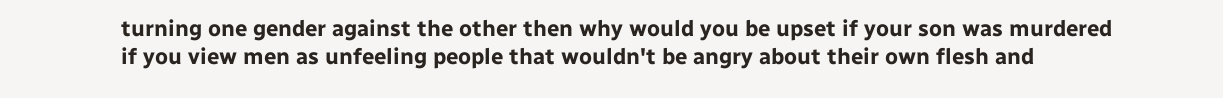turning one gender against the other then why would you be upset if your son was murdered if you view men as unfeeling people that wouldn't be angry about their own flesh and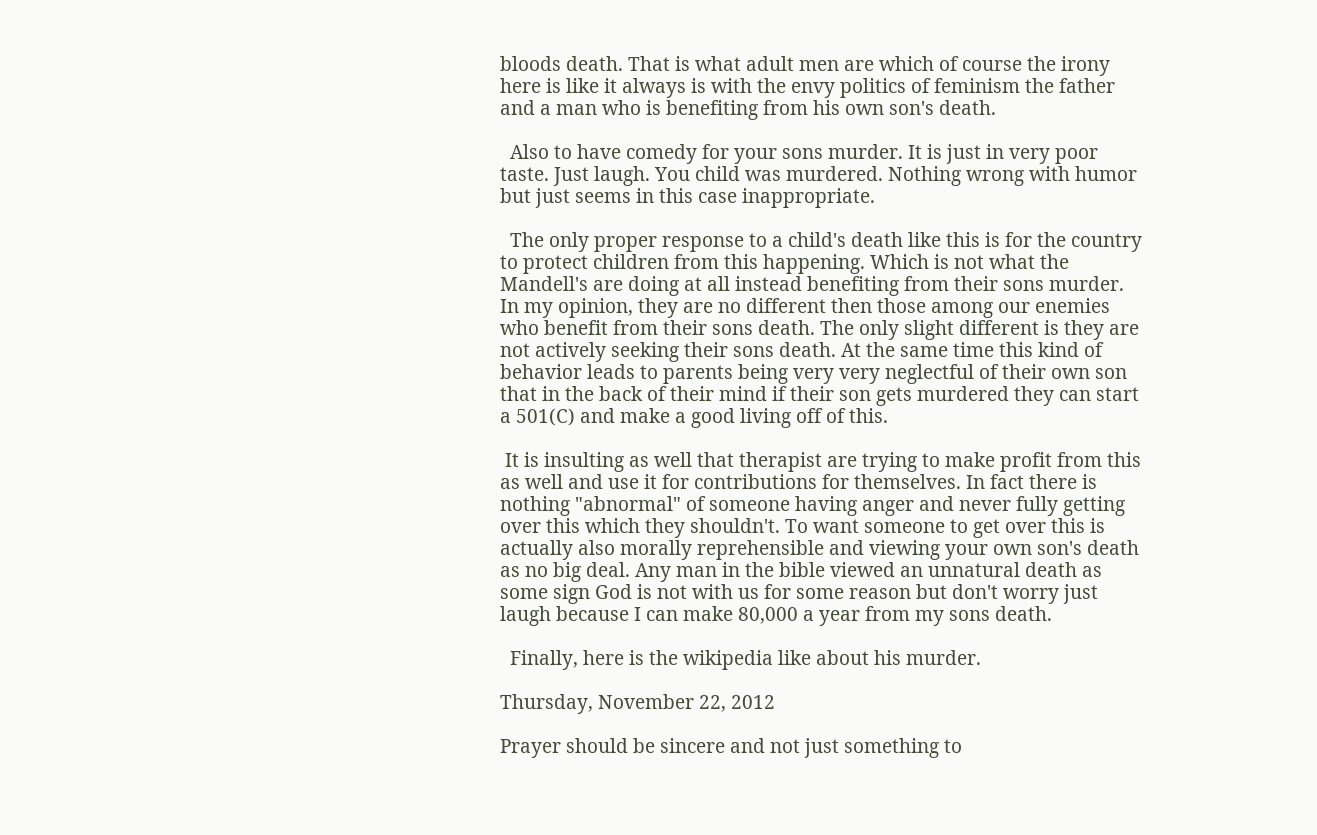bloods death. That is what adult men are which of course the irony here is like it always is with the envy politics of feminism the father and a man who is benefiting from his own son's death.

  Also to have comedy for your sons murder. It is just in very poor taste. Just laugh. You child was murdered. Nothing wrong with humor but just seems in this case inappropriate.

  The only proper response to a child's death like this is for the country to protect children from this happening. Which is not what the Mandell's are doing at all instead benefiting from their sons murder. In my opinion, they are no different then those among our enemies who benefit from their sons death. The only slight different is they are not actively seeking their sons death. At the same time this kind of behavior leads to parents being very very neglectful of their own son that in the back of their mind if their son gets murdered they can start a 501(C) and make a good living off of this.

 It is insulting as well that therapist are trying to make profit from this as well and use it for contributions for themselves. In fact there is nothing "abnormal" of someone having anger and never fully getting over this which they shouldn't. To want someone to get over this is actually also morally reprehensible and viewing your own son's death as no big deal. Any man in the bible viewed an unnatural death as some sign God is not with us for some reason but don't worry just laugh because I can make 80,000 a year from my sons death.

  Finally, here is the wikipedia like about his murder.

Thursday, November 22, 2012

Prayer should be sincere and not just something to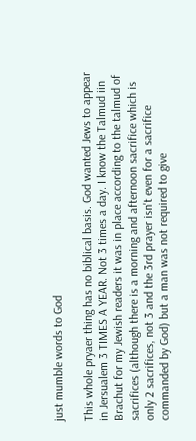just mumble words to God

This whole pryaer thing has no biblical basis. God wanted Jews to appear in Jersualem 3 TIMES A YEAR. Not 3 times a day. I know the Talmud iin Brachut for my Jewish readers it was in place according to the talmud of sacrifices (although there is a morning and afternoon sacrifice which is only 2 sacrifices, not 3 and the 3rd prayer isn't even for a sacrifice commanded by God) but a man was not required to give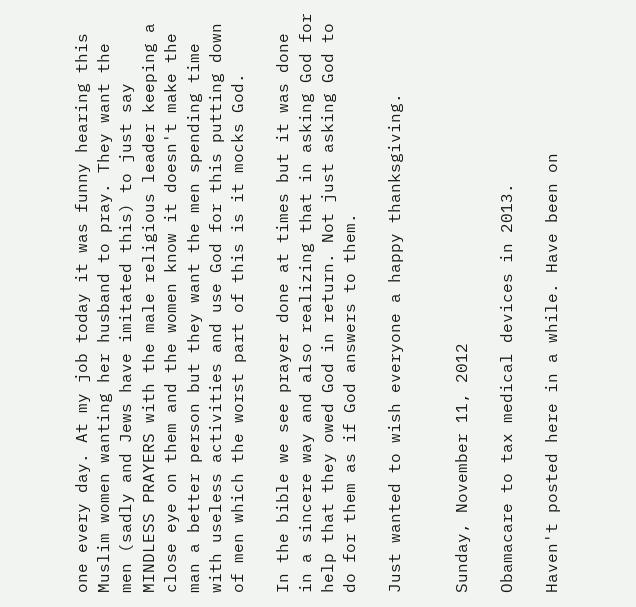one every day. At my job today it was funny hearing this Muslim women wanting her husband to pray. They want the men (sadly and Jews have imitated this) to just say MINDLESS PRAYERS with the male religious leader keeping a close eye on them and the women know it doesn't make the man a better person but they want the men spending time with useless activities and use God for this putting down of men which the worst part of this is it mocks God.

In the bible we see prayer done at times but it was done in a sincere way and also realizing that in asking God for help that they owed God in return. Not just asking God to do for them as if God answers to them.

Just wanted to wish everyone a happy thanksgiving.


Sunday, November 11, 2012

Obamacare to tax medical devices in 2013.

Haven't posted here in a while. Have been on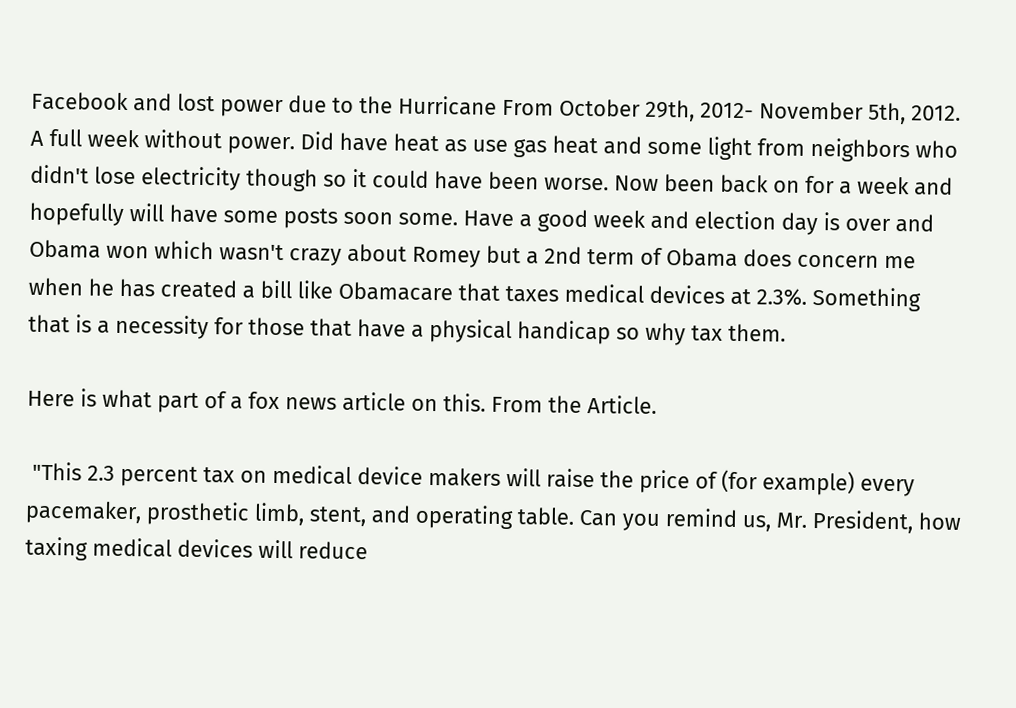Facebook and lost power due to the Hurricane From October 29th, 2012- November 5th, 2012. A full week without power. Did have heat as use gas heat and some light from neighbors who didn't lose electricity though so it could have been worse. Now been back on for a week and hopefully will have some posts soon some. Have a good week and election day is over and Obama won which wasn't crazy about Romey but a 2nd term of Obama does concern me when he has created a bill like Obamacare that taxes medical devices at 2.3%. Something that is a necessity for those that have a physical handicap so why tax them.

Here is what part of a fox news article on this. From the Article.

 "This 2.3 percent tax on medical device makers will raise the price of (for example) every pacemaker, prosthetic limb, stent, and operating table. Can you remind us, Mr. President, how taxing medical devices will reduce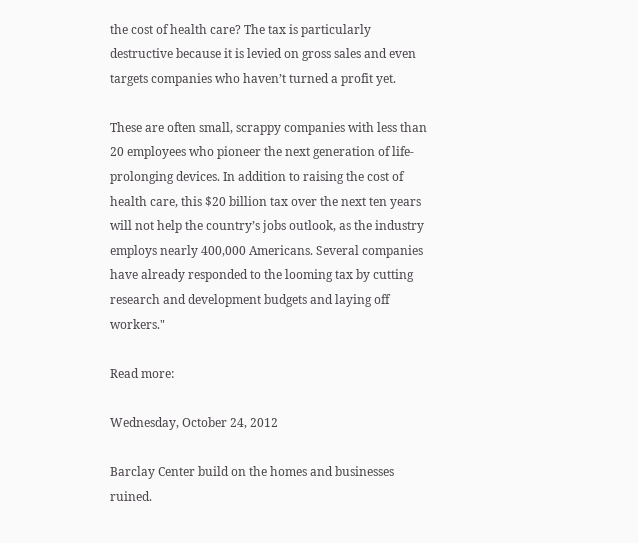the cost of health care? The tax is particularly destructive because it is levied on gross sales and even targets companies who haven’t turned a profit yet.

These are often small, scrappy companies with less than 20 employees who pioneer the next generation of life-prolonging devices. In addition to raising the cost of health care, this $20 billion tax over the next ten years will not help the country’s jobs outlook, as the industry employs nearly 400,000 Americans. Several companies have already responded to the looming tax by cutting research and development budgets and laying off workers."

Read more:

Wednesday, October 24, 2012

Barclay Center build on the homes and businesses ruined.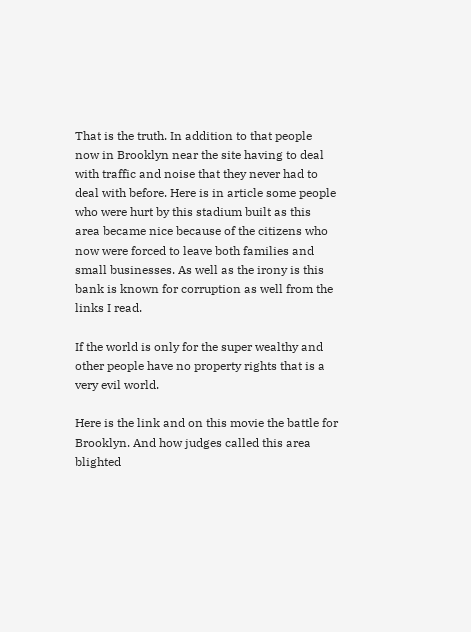That is the truth. In addition to that people now in Brooklyn near the site having to deal with traffic and noise that they never had to deal with before. Here is in article some people who were hurt by this stadium built as this area became nice because of the citizens who now were forced to leave both families and small businesses. As well as the irony is this bank is known for corruption as well from the links I read.

If the world is only for the super wealthy and other people have no property rights that is a very evil world.

Here is the link and on this movie the battle for Brooklyn. And how judges called this area blighted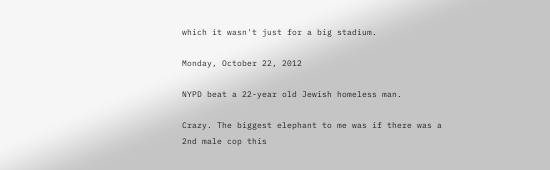which it wasn't just for a big stadium.

Monday, October 22, 2012

NYPD beat a 22-year old Jewish homeless man.

Crazy. The biggest elephant to me was if there was a 2nd male cop this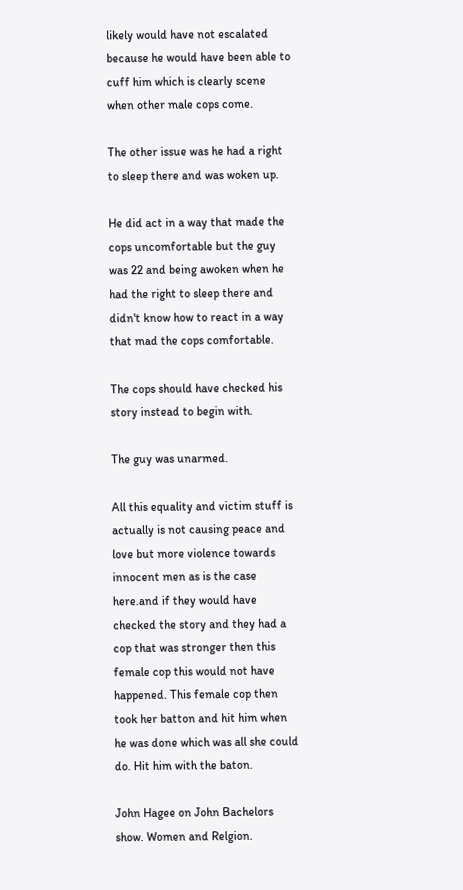likely would have not escalated because he would have been able to cuff him which is clearly scene when other male cops come.

The other issue was he had a right to sleep there and was woken up.

He did act in a way that made the cops uncomfortable but the guy was 22 and being awoken when he had the right to sleep there and didn't know how to react in a way that mad the cops comfortable.

The cops should have checked his story instead to begin with.

The guy was unarmed.

All this equality and victim stuff is actually is not causing peace and love but more violence towards innocent men as is the case here.and if they would have checked the story and they had a cop that was stronger then this female cop this would not have happened. This female cop then took her batton and hit him when he was done which was all she could do. Hit him with the baton.

John Hagee on John Bachelors show. Women and Relgion.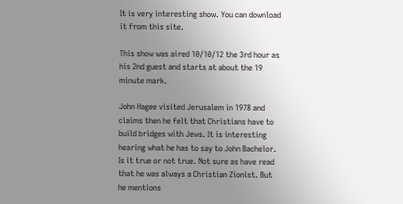It is very interesting show. You can download it from this site.

This show was aired 10/10/12 the 3rd hour as his 2nd guest and starts at about the 19 minute mark.

John Hagee visited Jerusalem in 1978 and claims then he felt that Christians have to build bridges with Jews. It is interesting hearing what he has to say to John Bachelor. Is it true or not true. Not sure as have read that he was always a Christian Zionist. But he mentions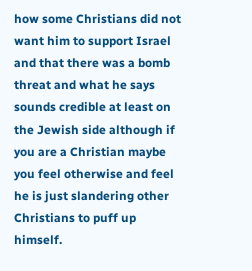how some Christians did not want him to support Israel and that there was a bomb threat and what he says sounds credible at least on the Jewish side although if you are a Christian maybe you feel otherwise and feel he is just slandering other Christians to puff up himself.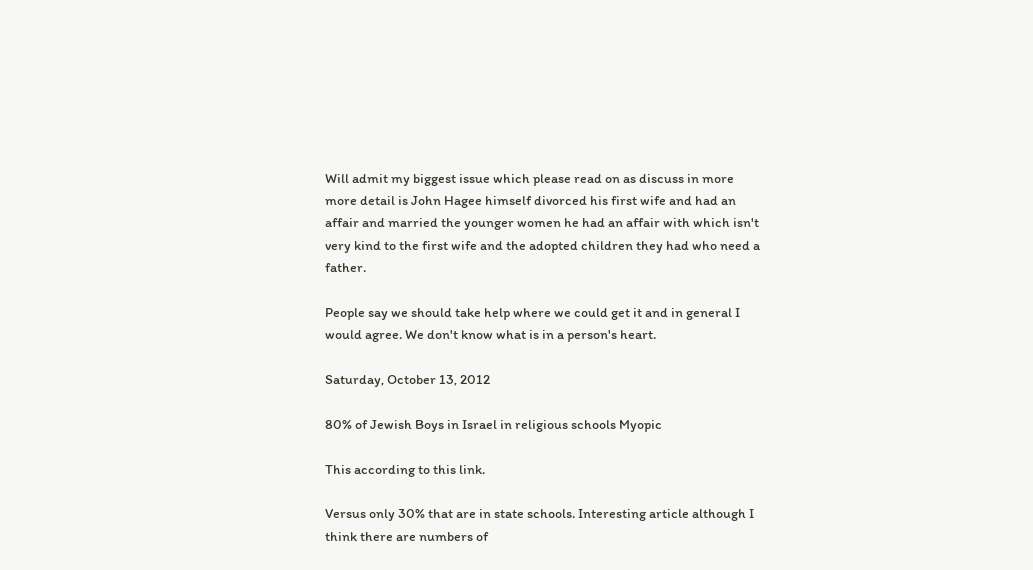Will admit my biggest issue which please read on as discuss in more more detail is John Hagee himself divorced his first wife and had an affair and married the younger women he had an affair with which isn't very kind to the first wife and the adopted children they had who need a father.

People say we should take help where we could get it and in general I would agree. We don't know what is in a person's heart.

Saturday, October 13, 2012

80% of Jewish Boys in Israel in religious schools Myopic

This according to this link.

Versus only 30% that are in state schools. Interesting article although I think there are numbers of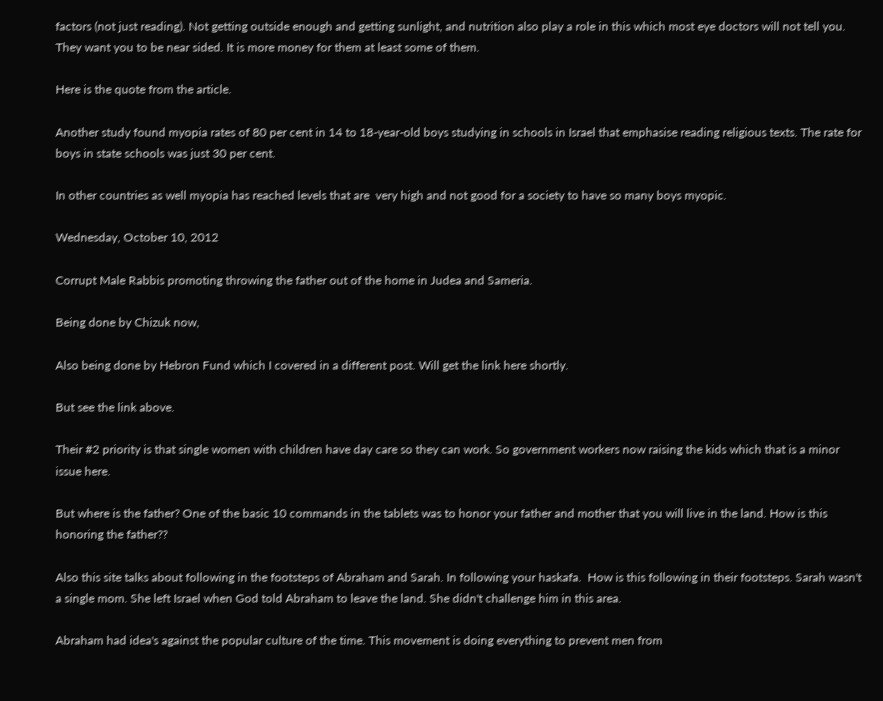factors (not just reading). Not getting outside enough and getting sunlight, and nutrition also play a role in this which most eye doctors will not tell you. They want you to be near sided. It is more money for them at least some of them.

Here is the quote from the article.

Another study found myopia rates of 80 per cent in 14 to 18-year-old boys studying in schools in Israel that emphasise reading religious texts. The rate for boys in state schools was just 30 per cent.

In other countries as well myopia has reached levels that are  very high and not good for a society to have so many boys myopic.

Wednesday, October 10, 2012

Corrupt Male Rabbis promoting throwing the father out of the home in Judea and Sameria.

Being done by Chizuk now,

Also being done by Hebron Fund which I covered in a different post. Will get the link here shortly.

But see the link above.

Their #2 priority is that single women with children have day care so they can work. So government workers now raising the kids which that is a minor issue here.

But where is the father? One of the basic 10 commands in the tablets was to honor your father and mother that you will live in the land. How is this honoring the father??

Also this site talks about following in the footsteps of Abraham and Sarah. In following your haskafa.  How is this following in their footsteps. Sarah wasn't a single mom. She left Israel when God told Abraham to leave the land. She didn't challenge him in this area.

Abraham had idea's against the popular culture of the time. This movement is doing everything to prevent men from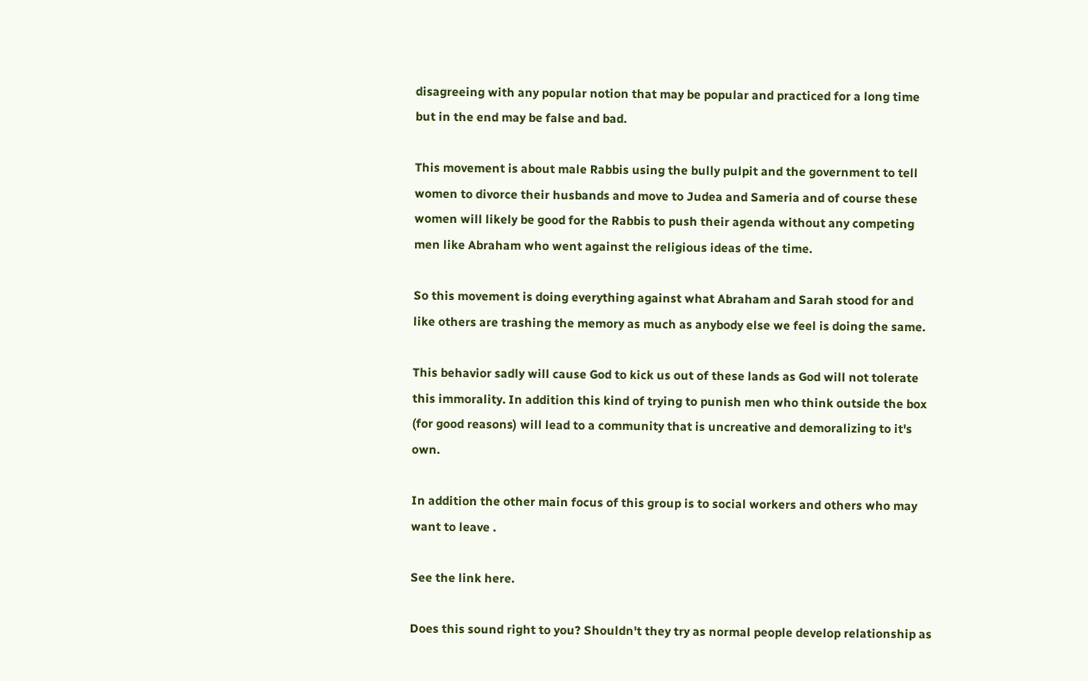disagreeing with any popular notion that may be popular and practiced for a long time but in the end may be false and bad.

This movement is about male Rabbis using the bully pulpit and the government to tell women to divorce their husbands and move to Judea and Sameria and of course these women will likely be good for the Rabbis to push their agenda without any competing men like Abraham who went against the religious ideas of the time.

So this movement is doing everything against what Abraham and Sarah stood for and like others are trashing the memory as much as anybody else we feel is doing the same.

This behavior sadly will cause God to kick us out of these lands as God will not tolerate this immorality. In addition this kind of trying to punish men who think outside the box (for good reasons) will lead to a community that is uncreative and demoralizing to it's own.

In addition the other main focus of this group is to social workers and others who may want to leave .

See the link here.

Does this sound right to you? Shouldn't they try as normal people develop relationship as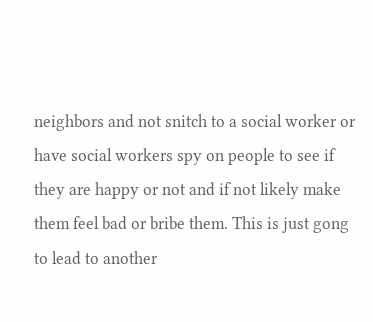neighbors and not snitch to a social worker or have social workers spy on people to see if they are happy or not and if not likely make them feel bad or bribe them. This is just gong to lead to another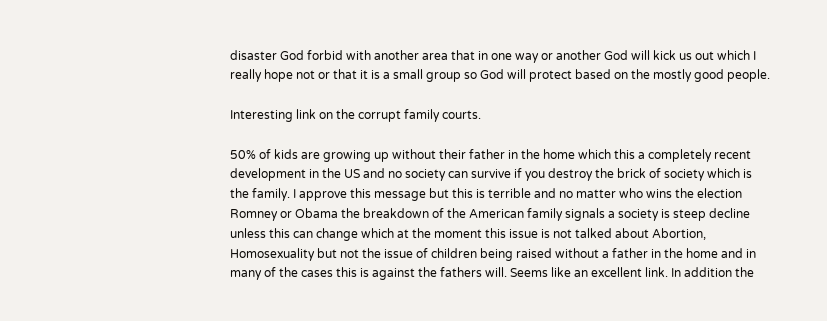disaster God forbid with another area that in one way or another God will kick us out which I really hope not or that it is a small group so God will protect based on the mostly good people.

Interesting link on the corrupt family courts.

50% of kids are growing up without their father in the home which this a completely recent development in the US and no society can survive if you destroy the brick of society which is the family. I approve this message but this is terrible and no matter who wins the election Romney or Obama the breakdown of the American family signals a society is steep decline unless this can change which at the moment this issue is not talked about Abortion, Homosexuality but not the issue of children being raised without a father in the home and in many of the cases this is against the fathers will. Seems like an excellent link. In addition the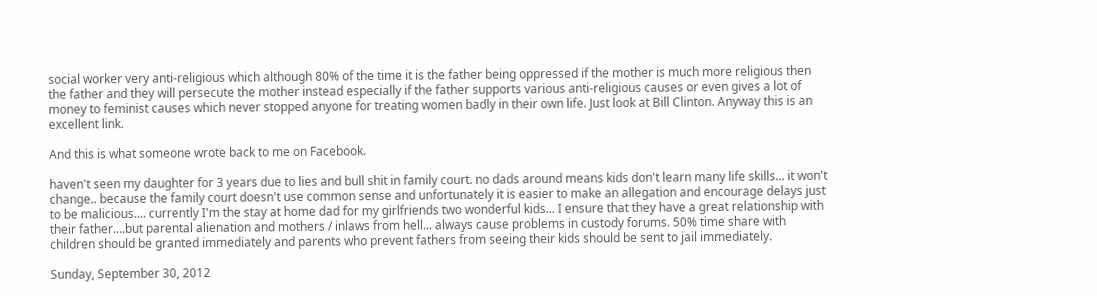social worker very anti-religious which although 80% of the time it is the father being oppressed if the mother is much more religious then the father and they will persecute the mother instead especially if the father supports various anti-religious causes or even gives a lot of money to feminist causes which never stopped anyone for treating women badly in their own life. Just look at Bill Clinton. Anyway this is an excellent link.

And this is what someone wrote back to me on Facebook.

haven't seen my daughter for 3 years due to lies and bull shit in family court. no dads around means kids don't learn many life skills... it won't change.. because the family court doesn't use common sense and unfortunately it is easier to make an allegation and encourage delays just to be malicious.... currently I'm the stay at home dad for my girlfriends two wonderful kids... I ensure that they have a great relationship with their father....but parental alienation and mothers / inlaws from hell... always cause problems in custody forums. 50% time share with children should be granted immediately and parents who prevent fathers from seeing their kids should be sent to jail immediately.

Sunday, September 30, 2012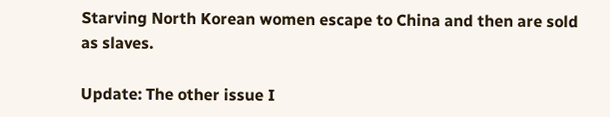Starving North Korean women escape to China and then are sold as slaves.

Update: The other issue I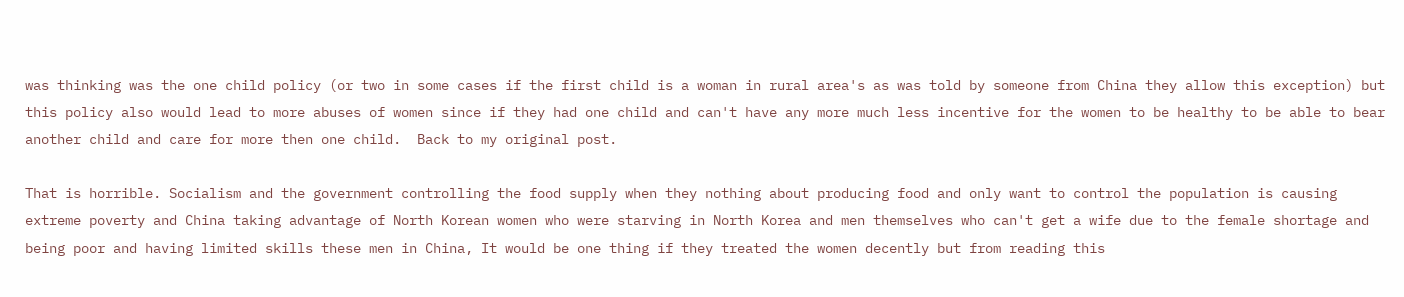was thinking was the one child policy (or two in some cases if the first child is a woman in rural area's as was told by someone from China they allow this exception) but this policy also would lead to more abuses of women since if they had one child and can't have any more much less incentive for the women to be healthy to be able to bear another child and care for more then one child.  Back to my original post.

That is horrible. Socialism and the government controlling the food supply when they nothing about producing food and only want to control the population is causing extreme poverty and China taking advantage of North Korean women who were starving in North Korea and men themselves who can't get a wife due to the female shortage and being poor and having limited skills these men in China, It would be one thing if they treated the women decently but from reading this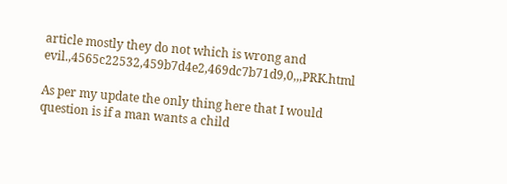article mostly they do not which is wrong and evil.,4565c22532,459b7d4e2,469dc7b71d9,0,,,PRK.html

As per my update the only thing here that I would question is if a man wants a child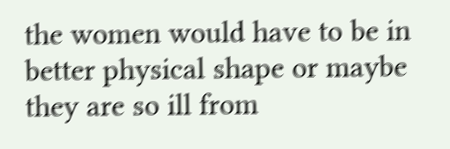the women would have to be in better physical shape or maybe they are so ill from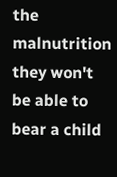the malnutrition they won't be able to bear a child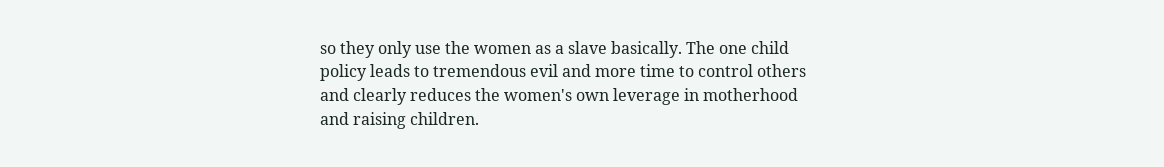so they only use the women as a slave basically. The one child policy leads to tremendous evil and more time to control others and clearly reduces the women's own leverage in motherhood and raising children.